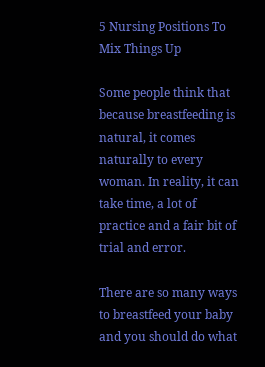5 Nursing Positions To Mix Things Up

Some people think that because breastfeeding is natural, it comes naturally to every woman. In reality, it can take time, a lot of practice and a fair bit of trial and error.

There are so many ways to breastfeed your baby and you should do what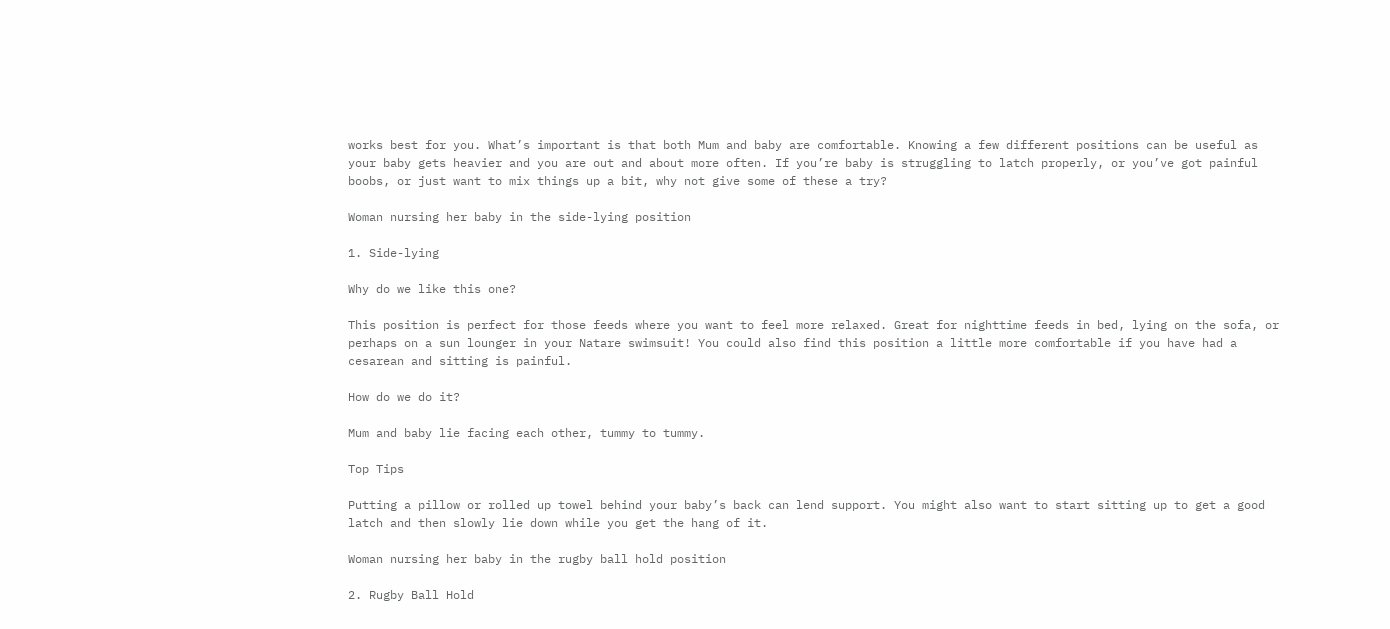works best for you. What’s important is that both Mum and baby are comfortable. Knowing a few different positions can be useful as your baby gets heavier and you are out and about more often. If you’re baby is struggling to latch properly, or you’ve got painful boobs, or just want to mix things up a bit, why not give some of these a try?

Woman nursing her baby in the side-lying position

1. Side-lying

Why do we like this one?

This position is perfect for those feeds where you want to feel more relaxed. Great for nighttime feeds in bed, lying on the sofa, or perhaps on a sun lounger in your Natare swimsuit! You could also find this position a little more comfortable if you have had a cesarean and sitting is painful.

How do we do it?

Mum and baby lie facing each other, tummy to tummy.

Top Tips

Putting a pillow or rolled up towel behind your baby’s back can lend support. You might also want to start sitting up to get a good latch and then slowly lie down while you get the hang of it.

Woman nursing her baby in the rugby ball hold position

2. Rugby Ball Hold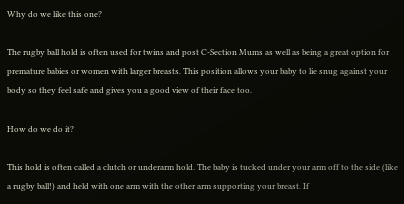Why do we like this one?

The rugby ball hold is often used for twins and post C-Section Mums as well as being a great option for premature babies or women with larger breasts. This position allows your baby to lie snug against your body so they feel safe and gives you a good view of their face too.

How do we do it?

This hold is often called a clutch or underarm hold. The baby is tucked under your arm off to the side (like a rugby ball!) and held with one arm with the other arm supporting your breast. If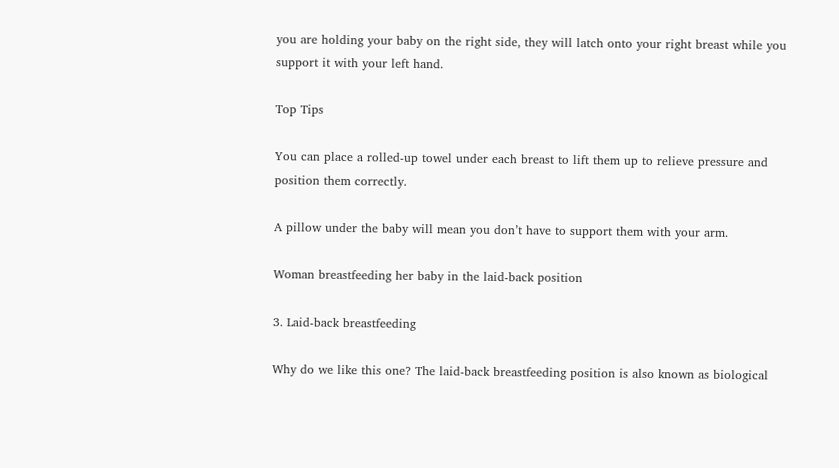you are holding your baby on the right side, they will latch onto your right breast while you support it with your left hand.

Top Tips

You can place a rolled-up towel under each breast to lift them up to relieve pressure and position them correctly.

A pillow under the baby will mean you don’t have to support them with your arm.

Woman breastfeeding her baby in the laid-back position

3. Laid-back breastfeeding

Why do we like this one? The laid-back breastfeeding position is also known as biological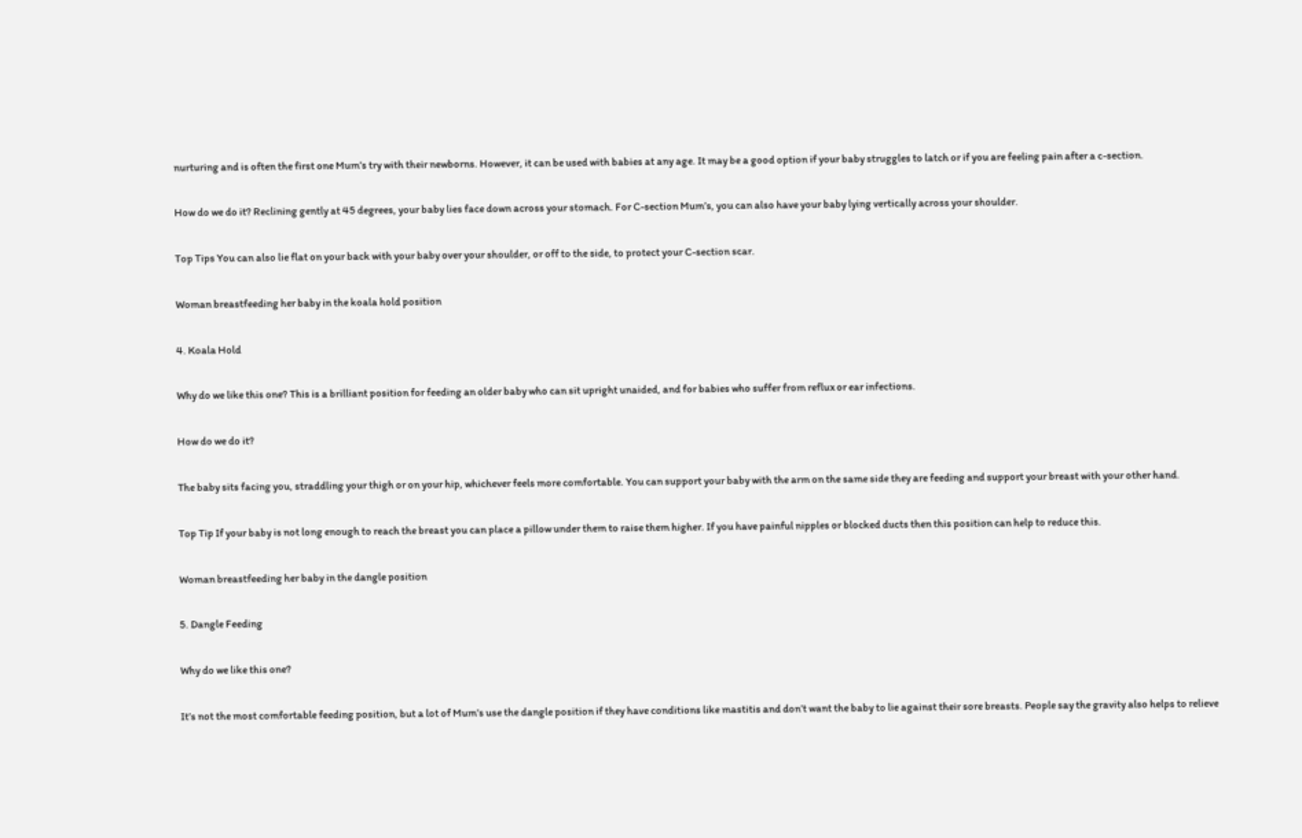nurturing and is often the first one Mum’s try with their newborns. However, it can be used with babies at any age. It may be a good option if your baby struggles to latch or if you are feeling pain after a c-section.

How do we do it? Reclining gently at 45 degrees, your baby lies face down across your stomach. For C-section Mum’s, you can also have your baby lying vertically across your shoulder.

Top Tips You can also lie flat on your back with your baby over your shoulder, or off to the side, to protect your C-section scar.

Woman breastfeeding her baby in the koala hold position

4. Koala Hold

Why do we like this one? This is a brilliant position for feeding an older baby who can sit upright unaided, and for babies who suffer from reflux or ear infections.

How do we do it?

The baby sits facing you, straddling your thigh or on your hip, whichever feels more comfortable. You can support your baby with the arm on the same side they are feeding and support your breast with your other hand.

Top Tip If your baby is not long enough to reach the breast you can place a pillow under them to raise them higher. If you have painful nipples or blocked ducts then this position can help to reduce this.

Woman breastfeeding her baby in the dangle position

5. Dangle Feeding

Why do we like this one?

It’s not the most comfortable feeding position, but a lot of Mum’s use the dangle position if they have conditions like mastitis and don’t want the baby to lie against their sore breasts. People say the gravity also helps to relieve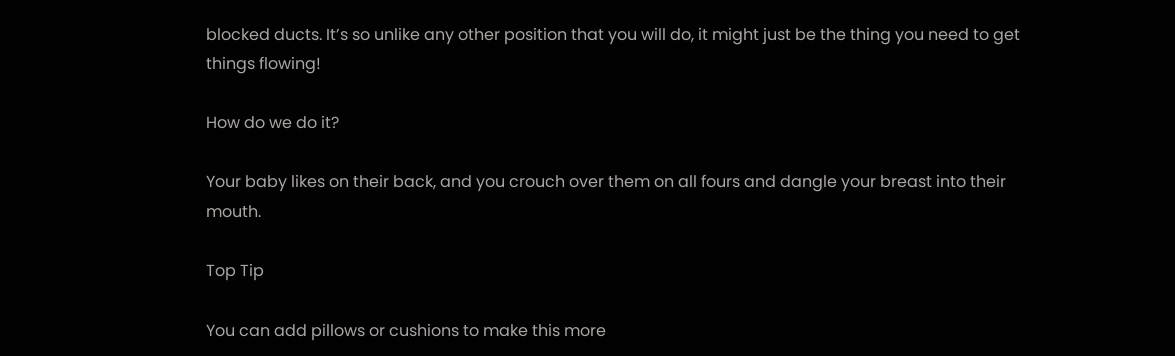blocked ducts. It’s so unlike any other position that you will do, it might just be the thing you need to get things flowing!

How do we do it?

Your baby likes on their back, and you crouch over them on all fours and dangle your breast into their mouth.

Top Tip

You can add pillows or cushions to make this more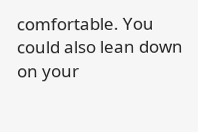comfortable. You could also lean down on your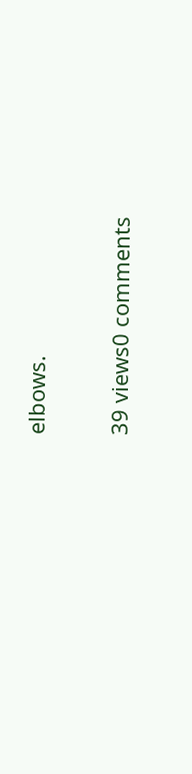elbows.

39 views0 comments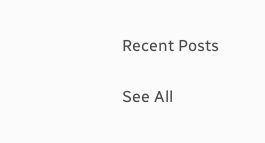Recent Posts

See All